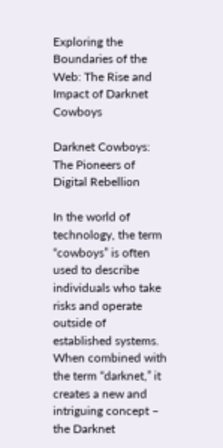Exploring the Boundaries of the Web: The Rise and Impact of Darknet Cowboys

Darknet Cowboys: The Pioneers of Digital Rebellion

In the world of technology, the term “cowboys” is often used to describe individuals who take risks and operate outside of established systems. When combined with the term “darknet,” it creates a new and intriguing concept – the Darknet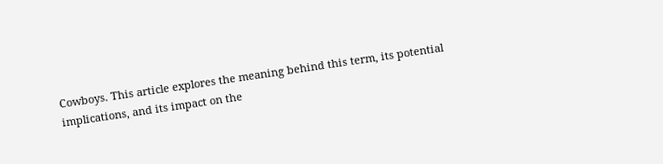Cowboys. This article explores the meaning behind this term, its potential implications, and its impact on the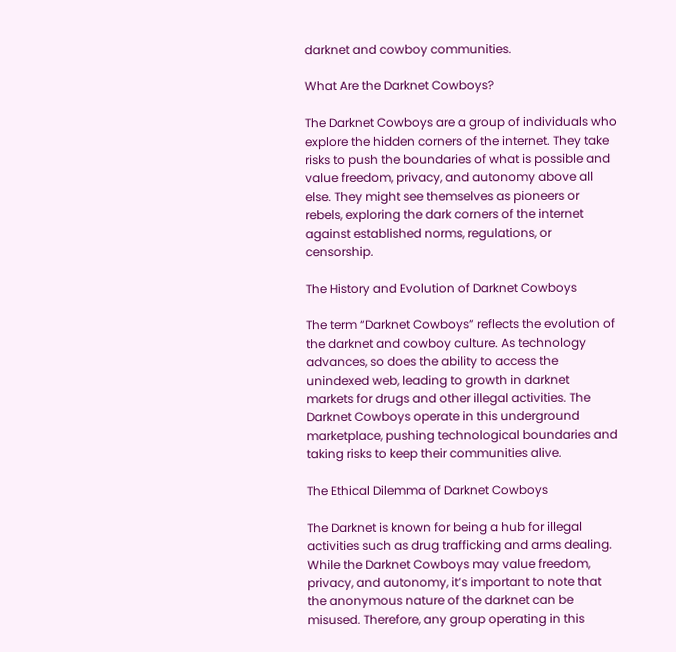darknet and cowboy communities.

What Are the Darknet Cowboys?

The Darknet Cowboys are a group of individuals who explore the hidden corners of the internet. They take risks to push the boundaries of what is possible and value freedom, privacy, and autonomy above all else. They might see themselves as pioneers or rebels, exploring the dark corners of the internet against established norms, regulations, or censorship.

The History and Evolution of Darknet Cowboys

The term “Darknet Cowboys” reflects the evolution of the darknet and cowboy culture. As technology advances, so does the ability to access the unindexed web, leading to growth in darknet markets for drugs and other illegal activities. The Darknet Cowboys operate in this underground marketplace, pushing technological boundaries and taking risks to keep their communities alive.

The Ethical Dilemma of Darknet Cowboys

The Darknet is known for being a hub for illegal activities such as drug trafficking and arms dealing. While the Darknet Cowboys may value freedom, privacy, and autonomy, it’s important to note that the anonymous nature of the darknet can be misused. Therefore, any group operating in this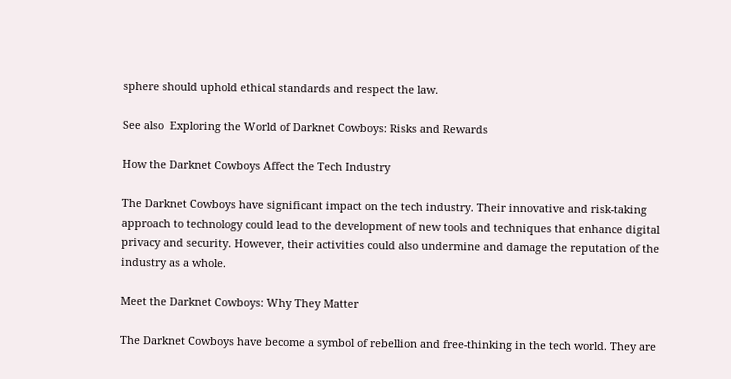sphere should uphold ethical standards and respect the law.

See also  Exploring the World of Darknet Cowboys: Risks and Rewards

How the Darknet Cowboys Affect the Tech Industry

The Darknet Cowboys have significant impact on the tech industry. Their innovative and risk-taking approach to technology could lead to the development of new tools and techniques that enhance digital privacy and security. However, their activities could also undermine and damage the reputation of the industry as a whole.

Meet the Darknet Cowboys: Why They Matter

The Darknet Cowboys have become a symbol of rebellion and free-thinking in the tech world. They are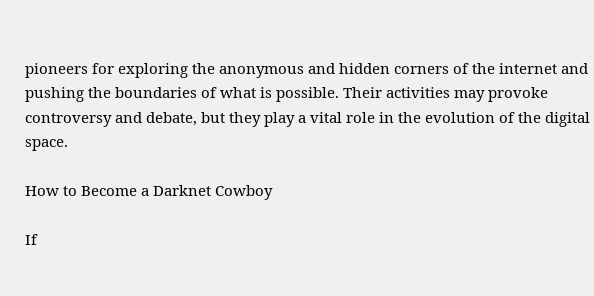pioneers for exploring the anonymous and hidden corners of the internet and pushing the boundaries of what is possible. Their activities may provoke controversy and debate, but they play a vital role in the evolution of the digital space.

How to Become a Darknet Cowboy

If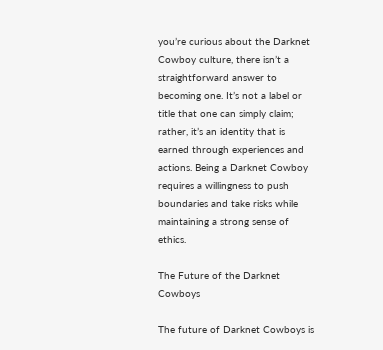you’re curious about the Darknet Cowboy culture, there isn’t a straightforward answer to becoming one. It’s not a label or title that one can simply claim; rather, it’s an identity that is earned through experiences and actions. Being a Darknet Cowboy requires a willingness to push boundaries and take risks while maintaining a strong sense of ethics.

The Future of the Darknet Cowboys

The future of Darknet Cowboys is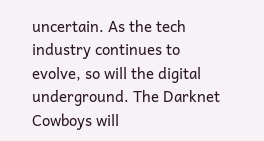uncertain. As the tech industry continues to evolve, so will the digital underground. The Darknet Cowboys will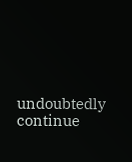undoubtedly continue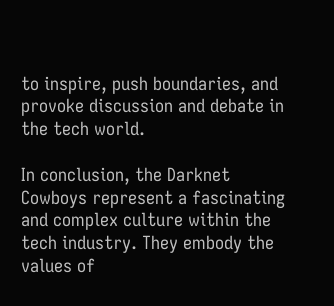to inspire, push boundaries, and provoke discussion and debate in the tech world.

In conclusion, the Darknet Cowboys represent a fascinating and complex culture within the tech industry. They embody the values of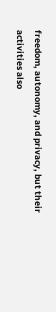freedom, autonomy, and privacy, but their activities also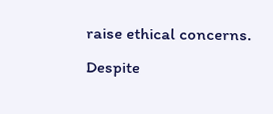raise ethical concerns. Despite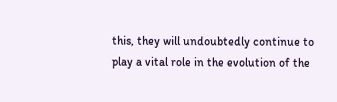this, they will undoubtedly continue to play a vital role in the evolution of the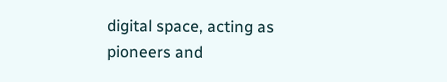digital space, acting as pioneers and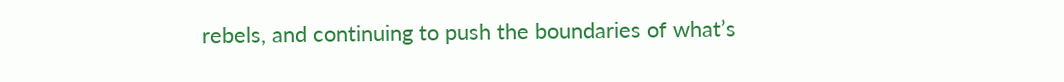rebels, and continuing to push the boundaries of what’s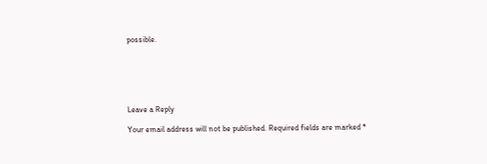possible.






Leave a Reply

Your email address will not be published. Required fields are marked *